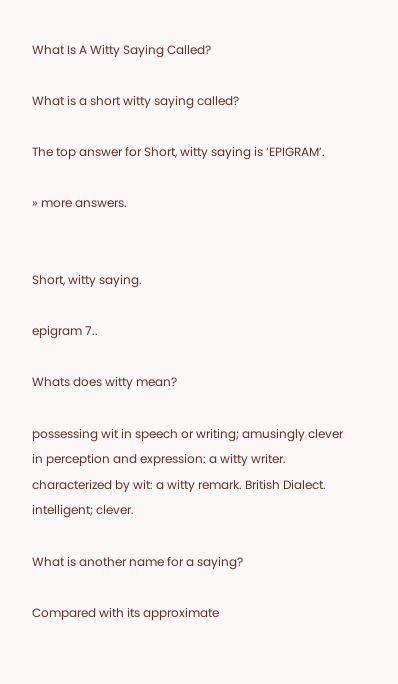What Is A Witty Saying Called?

What is a short witty saying called?

The top answer for Short, witty saying is ‘EPIGRAM’.

» more answers.


Short, witty saying.

epigram 7..

Whats does witty mean?

possessing wit in speech or writing; amusingly clever in perception and expression: a witty writer. characterized by wit: a witty remark. British Dialect. intelligent; clever.

What is another name for a saying?

Compared with its approximate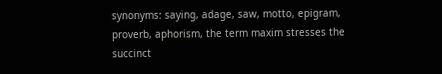synonyms: saying, adage, saw, motto, epigram, proverb, aphorism, the term maxim stresses the succinct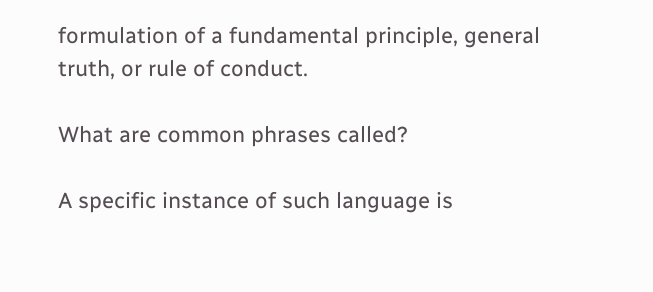formulation of a fundamental principle, general truth, or rule of conduct.

What are common phrases called?

A specific instance of such language is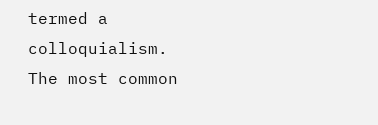termed a colloquialism. The most common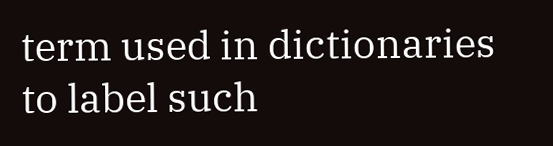term used in dictionaries to label such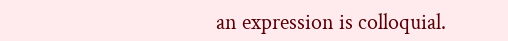an expression is colloquial.